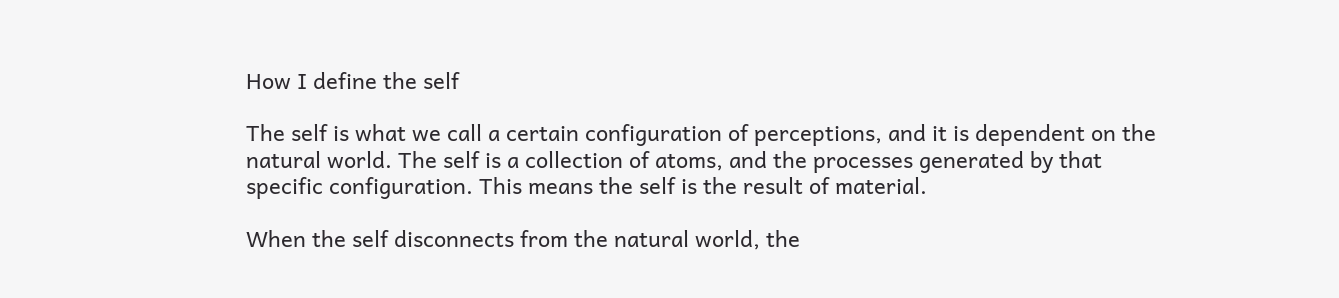How I define the self

The self is what we call a certain configuration of perceptions, and it is dependent on the natural world. The self is a collection of atoms, and the processes generated by that specific configuration. This means the self is the result of material.

When the self disconnects from the natural world, the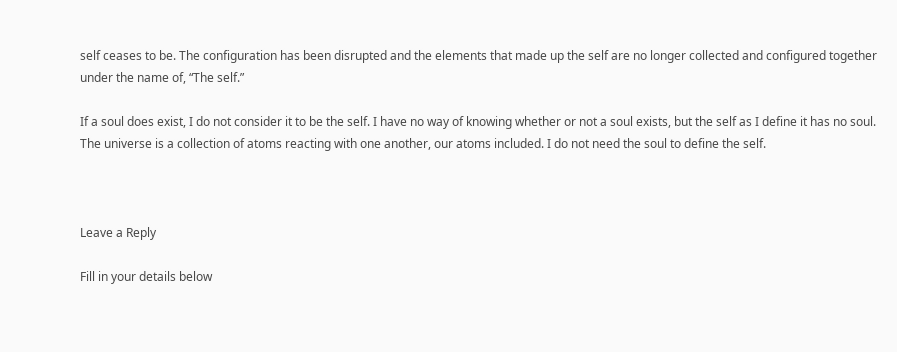self ceases to be. The configuration has been disrupted and the elements that made up the self are no longer collected and configured together under the name of, “The self.”

If a soul does exist, I do not consider it to be the self. I have no way of knowing whether or not a soul exists, but the self as I define it has no soul. The universe is a collection of atoms reacting with one another, our atoms included. I do not need the soul to define the self.



Leave a Reply

Fill in your details below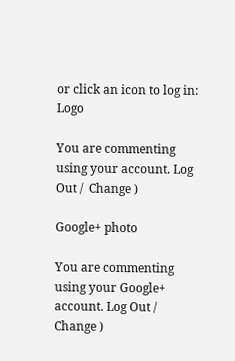or click an icon to log in: Logo

You are commenting using your account. Log Out /  Change )

Google+ photo

You are commenting using your Google+ account. Log Out /  Change )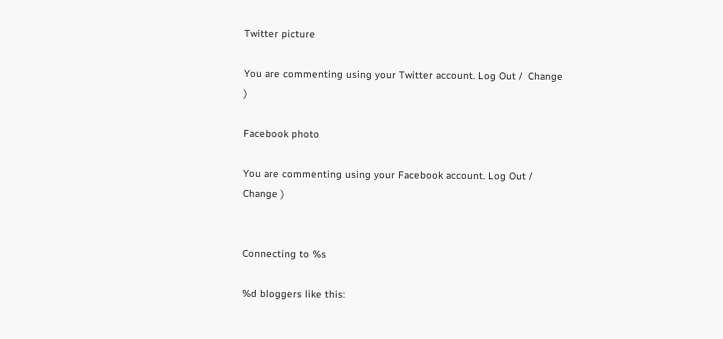Twitter picture

You are commenting using your Twitter account. Log Out /  Change )

Facebook photo

You are commenting using your Facebook account. Log Out /  Change )


Connecting to %s

%d bloggers like this: